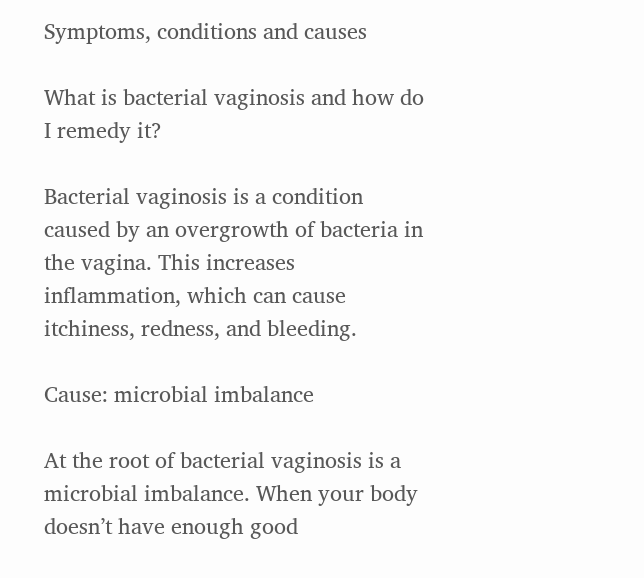Symptoms, conditions and causes

What is bacterial vaginosis and how do I remedy it?

Bacterial vaginosis is a condition caused by an overgrowth of bacteria in the vagina. This increases inflammation, which can cause itchiness, redness, and bleeding.

Cause: microbial imbalance

At the root of bacterial vaginosis is a microbial imbalance. When your body doesn’t have enough good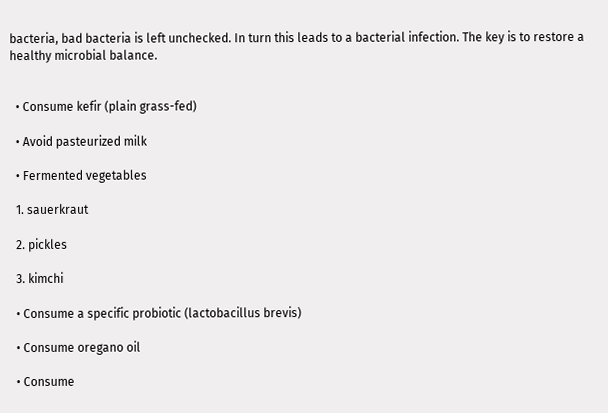bacteria, bad bacteria is left unchecked. In turn this leads to a bacterial infection. The key is to restore a healthy microbial balance.


  • Consume kefir (plain grass-fed)

  • Avoid pasteurized milk

  • Fermented vegetables

  1. sauerkraut

  2. pickles

  3. kimchi

  • Consume a specific probiotic (lactobacillus brevis)

  • Consume oregano oil

  • Consume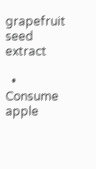grapefruit seed extract

  • Consume apple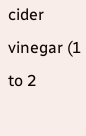cider vinegar (1 to 2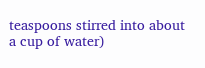teaspoons stirred into about a cup of water)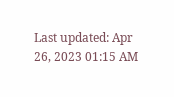Last updated: Apr 26, 2023 01:15 AM